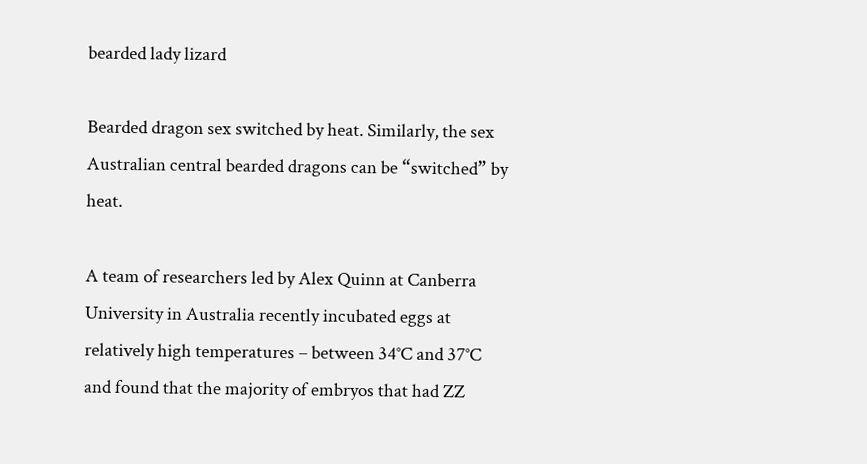bearded lady lizard

Bearded dragon sex switched by heat. Similarly, the sex Australian central bearded dragons can be “switched” by heat.

A team of researchers led by Alex Quinn at Canberra University in Australia recently incubated eggs at relatively high temperatures – between 34°C and 37°C and found that the majority of embryos that had ZZ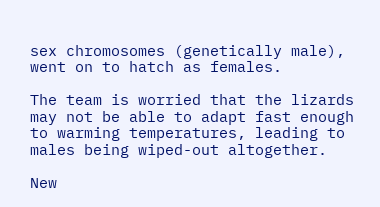sex chromosomes (genetically male), went on to hatch as females.

The team is worried that the lizards may not be able to adapt fast enough to warming temperatures, leading to males being wiped-out altogether.

New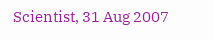Scientist, 31 Aug 2007